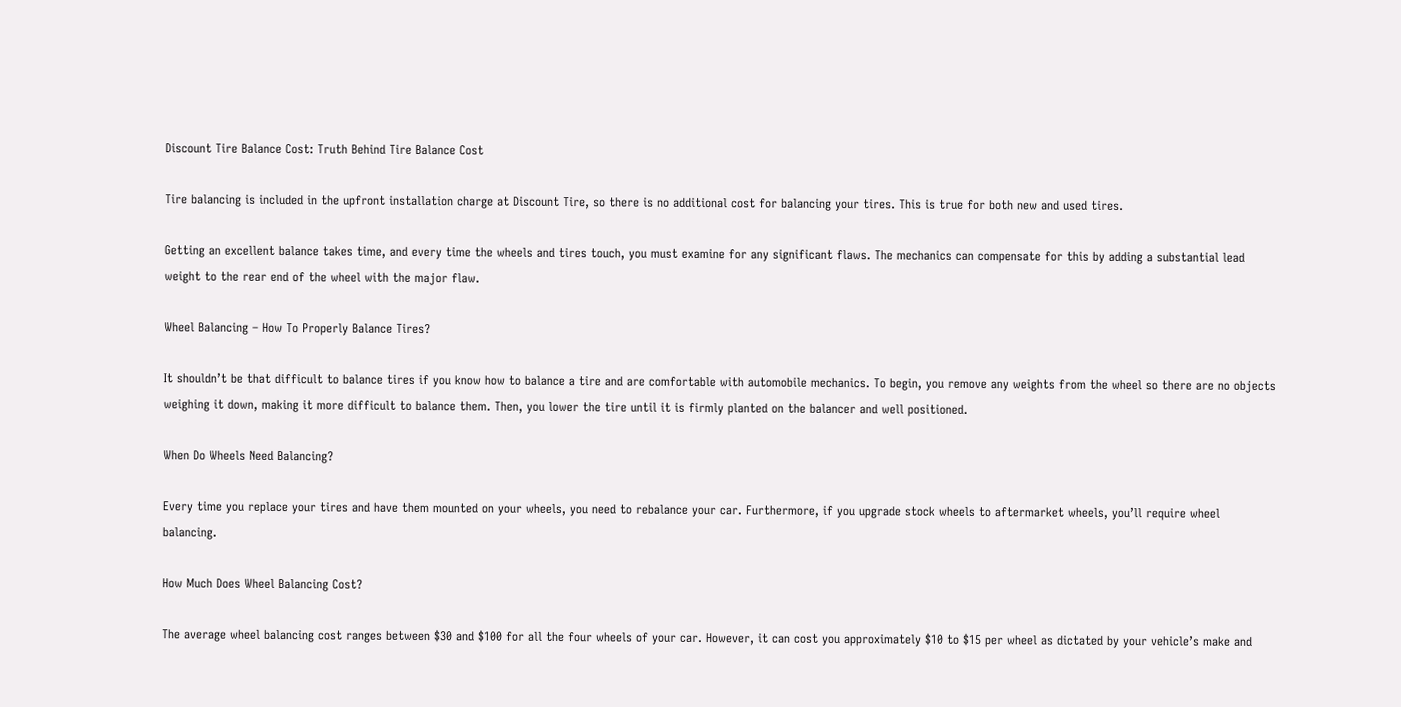Discount Tire Balance Cost: Truth Behind Tire Balance Cost

Tire balancing is included in the upfront installation charge at Discount Tire, so there is no additional cost for balancing your tires. This is true for both new and used tires.

Getting an excellent balance takes time, and every time the wheels and tires touch, you must examine for any significant flaws. The mechanics can compensate for this by adding a substantial lead weight to the rear end of the wheel with the major flaw.

Wheel Balancing – How To Properly Balance Tires?

It shouldn’t be that difficult to balance tires if you know how to balance a tire and are comfortable with automobile mechanics. To begin, you remove any weights from the wheel so there are no objects weighing it down, making it more difficult to balance them. Then, you lower the tire until it is firmly planted on the balancer and well positioned.

When Do Wheels Need Balancing?

Every time you replace your tires and have them mounted on your wheels, you need to rebalance your car. Furthermore, if you upgrade stock wheels to aftermarket wheels, you’ll require wheel balancing.

How Much Does Wheel Balancing Cost?

The average wheel balancing cost ranges between $30 and $100 for all the four wheels of your car. However, it can cost you approximately $10 to $15 per wheel as dictated by your vehicle’s make and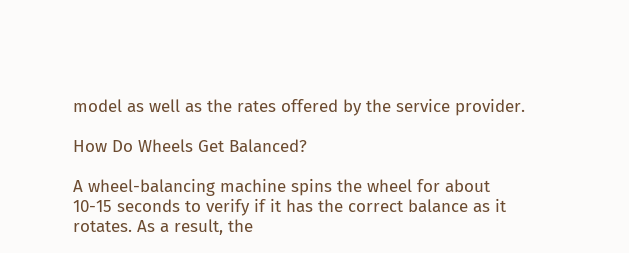model as well as the rates offered by the service provider.

How Do Wheels Get Balanced?

A wheel-balancing machine spins the wheel for about 10-15 seconds to verify if it has the correct balance as it rotates. As a result, the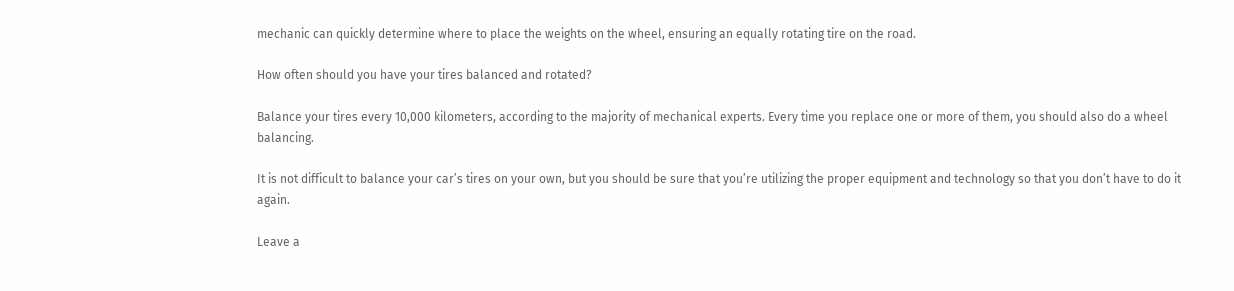mechanic can quickly determine where to place the weights on the wheel, ensuring an equally rotating tire on the road.

How often should you have your tires balanced and rotated?

Balance your tires every 10,000 kilometers, according to the majority of mechanical experts. Every time you replace one or more of them, you should also do a wheel balancing.

It is not difficult to balance your car’s tires on your own, but you should be sure that you’re utilizing the proper equipment and technology so that you don’t have to do it again.

Leave a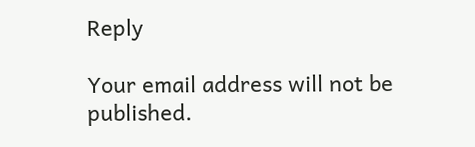Reply

Your email address will not be published.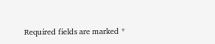Required fields are marked *